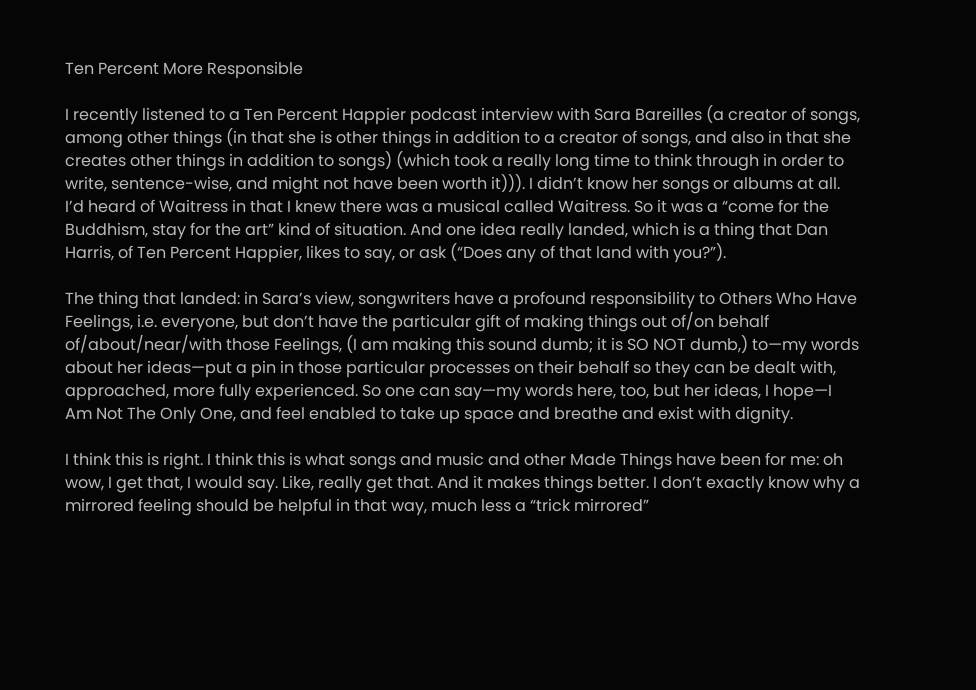Ten Percent More Responsible

I recently listened to a Ten Percent Happier podcast interview with Sara Bareilles (a creator of songs, among other things (in that she is other things in addition to a creator of songs, and also in that she creates other things in addition to songs) (which took a really long time to think through in order to write, sentence-wise, and might not have been worth it))). I didn’t know her songs or albums at all. I’d heard of Waitress in that I knew there was a musical called Waitress. So it was a “come for the Buddhism, stay for the art” kind of situation. And one idea really landed, which is a thing that Dan Harris, of Ten Percent Happier, likes to say, or ask (“Does any of that land with you?”).

The thing that landed: in Sara’s view, songwriters have a profound responsibility to Others Who Have Feelings, i.e. everyone, but don’t have the particular gift of making things out of/on behalf of/about/near/with those Feelings, (I am making this sound dumb; it is SO NOT dumb,) to—my words about her ideas—put a pin in those particular processes on their behalf so they can be dealt with, approached, more fully experienced. So one can say—my words here, too, but her ideas, I hope—I Am Not The Only One, and feel enabled to take up space and breathe and exist with dignity.

I think this is right. I think this is what songs and music and other Made Things have been for me: oh wow, I get that, I would say. Like, really get that. And it makes things better. I don’t exactly know why a mirrored feeling should be helpful in that way, much less a “trick mirrored”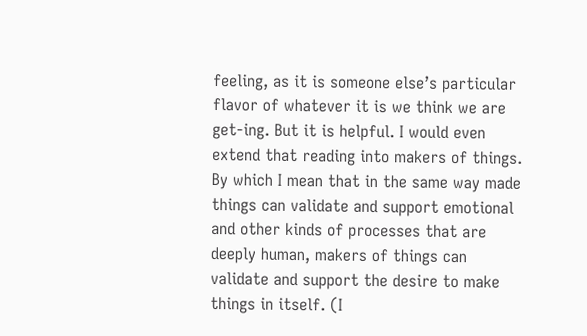feeling, as it is someone else’s particular flavor of whatever it is we think we are get-ing. But it is helpful. I would even extend that reading into makers of things. By which I mean that in the same way made things can validate and support emotional and other kinds of processes that are deeply human, makers of things can validate and support the desire to make things in itself. (I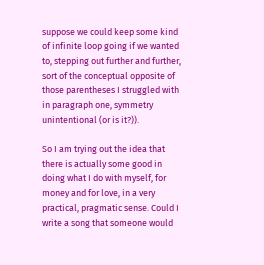suppose we could keep some kind of infinite loop going if we wanted to, stepping out further and further, sort of the conceptual opposite of those parentheses I struggled with in paragraph one, symmetry unintentional (or is it?)).

So I am trying out the idea that there is actually some good in doing what I do with myself, for money and for love, in a very practical, pragmatic sense. Could I write a song that someone would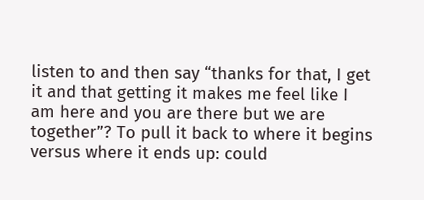listen to and then say “thanks for that, I get it and that getting it makes me feel like I am here and you are there but we are together”? To pull it back to where it begins versus where it ends up: could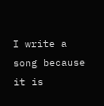I write a song because it is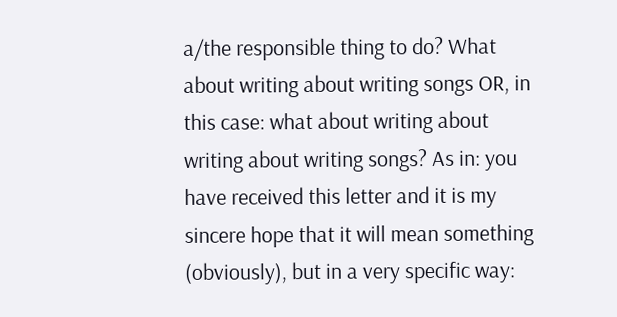a/the responsible thing to do? What about writing about writing songs OR, in this case: what about writing about writing about writing songs? As in: you have received this letter and it is my sincere hope that it will mean something (obviously), but in a very specific way: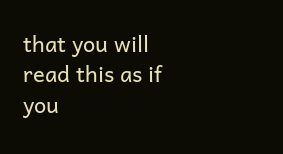that you will read this as if you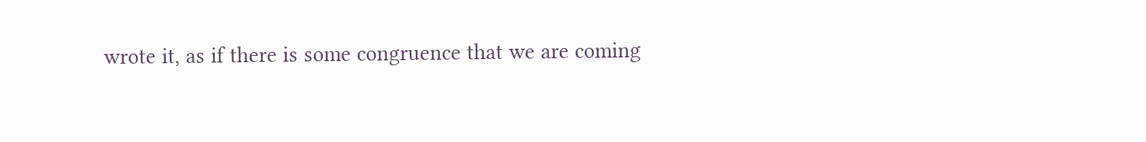wrote it, as if there is some congruence that we are coming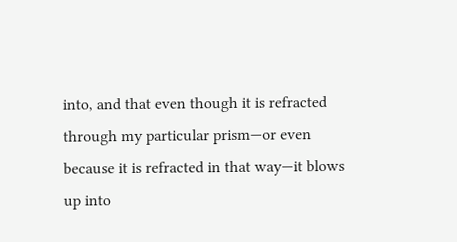into, and that even though it is refracted through my particular prism—or even because it is refracted in that way—it blows up into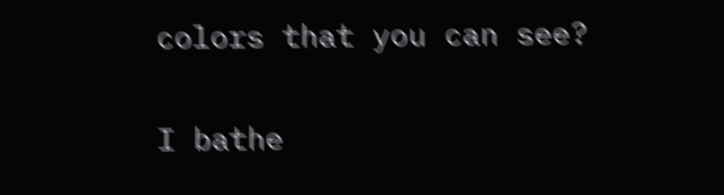colors that you can see?

I bathe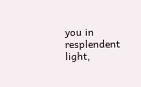you in resplendent light,